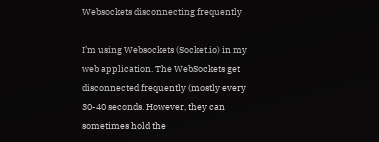Websockets disconnecting frequently

I’m using Websockets (Socket.io) in my web application. The WebSockets get disconnected frequently (mostly every 30-40 seconds. However, they can sometimes hold the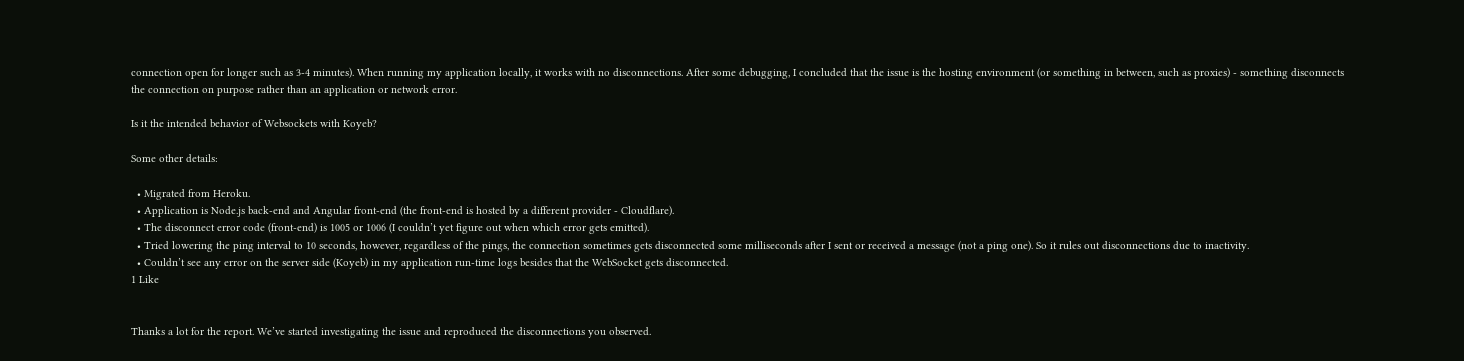connection open for longer such as 3-4 minutes). When running my application locally, it works with no disconnections. After some debugging, I concluded that the issue is the hosting environment (or something in between, such as proxies) - something disconnects the connection on purpose rather than an application or network error.

Is it the intended behavior of Websockets with Koyeb?

Some other details:

  • Migrated from Heroku.
  • Application is Node.js back-end and Angular front-end (the front-end is hosted by a different provider - Cloudflare).
  • The disconnect error code (front-end) is 1005 or 1006 (I couldn’t yet figure out when which error gets emitted).
  • Tried lowering the ping interval to 10 seconds, however, regardless of the pings, the connection sometimes gets disconnected some milliseconds after I sent or received a message (not a ping one). So it rules out disconnections due to inactivity.
  • Couldn’t see any error on the server side (Koyeb) in my application run-time logs besides that the WebSocket gets disconnected.
1 Like


Thanks a lot for the report. We’ve started investigating the issue and reproduced the disconnections you observed.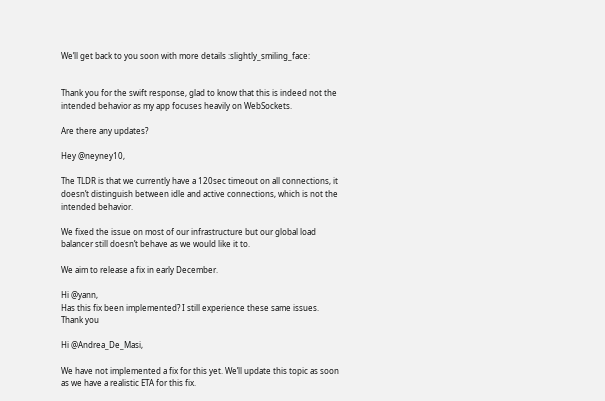We’ll get back to you soon with more details :slightly_smiling_face:


Thank you for the swift response, glad to know that this is indeed not the intended behavior as my app focuses heavily on WebSockets.

Are there any updates?

Hey @neyney10,

The TLDR is that we currently have a 120sec timeout on all connections, it doesn’t distinguish between idle and active connections, which is not the intended behavior.

We fixed the issue on most of our infrastructure but our global load balancer still doesn’t behave as we would like it to.

We aim to release a fix in early December.

Hi @yann,
Has this fix been implemented? I still experience these same issues.
Thank you

Hi @Andrea_De_Masi,

We have not implemented a fix for this yet. We’ll update this topic as soon as we have a realistic ETA for this fix.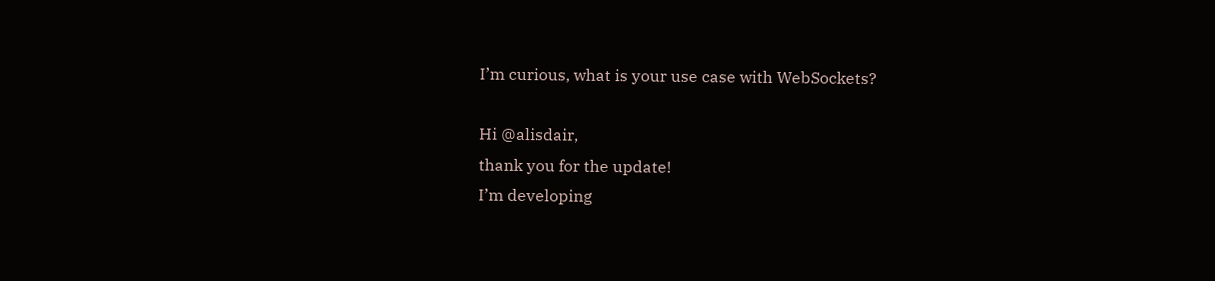I’m curious, what is your use case with WebSockets?

Hi @alisdair,
thank you for the update!
I’m developing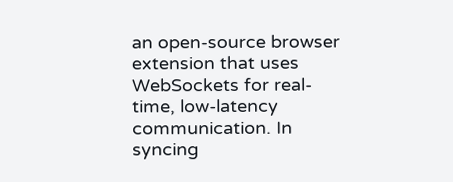an open-source browser extension that uses WebSockets for real-time, low-latency communication. In syncing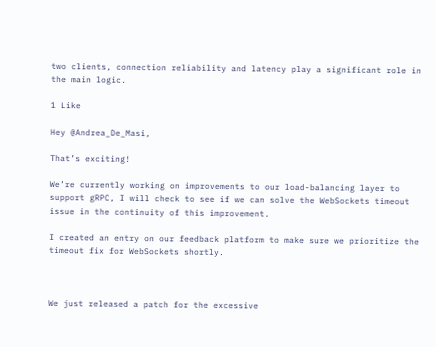two clients, connection reliability and latency play a significant role in the main logic.

1 Like

Hey @Andrea_De_Masi,

That’s exciting!

We’re currently working on improvements to our load-balancing layer to support gRPC, I will check to see if we can solve the WebSockets timeout issue in the continuity of this improvement.

I created an entry on our feedback platform to make sure we prioritize the timeout fix for WebSockets shortly.



We just released a patch for the excessive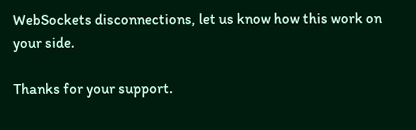WebSockets disconnections, let us know how this work on your side.

Thanks for your support.